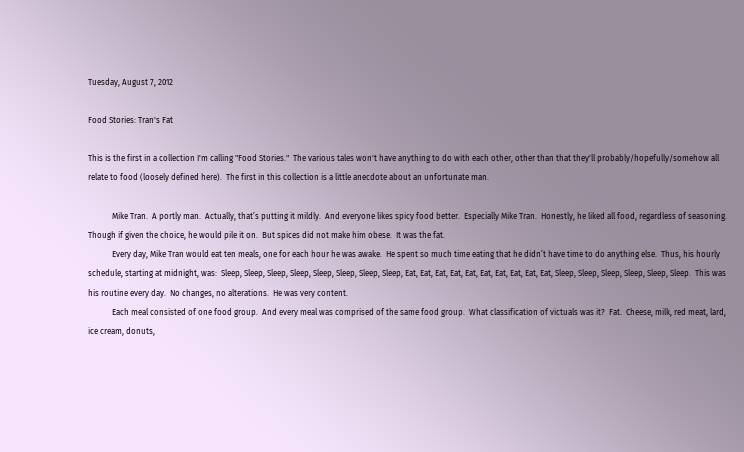Tuesday, August 7, 2012

Food Stories: Tran's Fat

This is the first in a collection I'm calling "Food Stories."  The various tales won't have anything to do with each other, other than that they'll probably/hopefully/somehow all relate to food (loosely defined here).  The first in this collection is a little anecdote about an unfortunate man.

            Mike Tran.  A portly man.  Actually, that’s putting it mildly.  And everyone likes spicy food better.  Especially Mike Tran.  Honestly, he liked all food, regardless of seasoning.  Though if given the choice, he would pile it on.  But spices did not make him obese.  It was the fat.
            Every day, Mike Tran would eat ten meals, one for each hour he was awake.  He spent so much time eating that he didn’t have time to do anything else.  Thus, his hourly schedule, starting at midnight, was:  Sleep, Sleep, Sleep, Sleep, Sleep, Sleep, Sleep, Sleep, Eat, Eat, Eat, Eat, Eat, Eat, Eat, Eat, Eat, Eat, Sleep, Sleep, Sleep, Sleep, Sleep, Sleep.  This was his routine every day.  No changes, no alterations.  He was very content.
            Each meal consisted of one food group.  And every meal was comprised of the same food group.  What classification of victuals was it?  Fat.  Cheese, milk, red meat, lard, ice cream, donuts,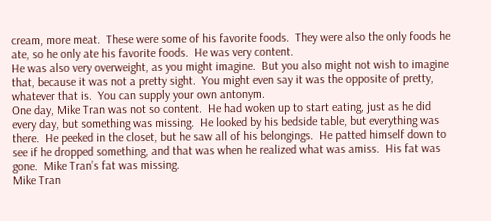cream, more meat.  These were some of his favorite foods.  They were also the only foods he ate, so he only ate his favorite foods.  He was very content.
He was also very overweight, as you might imagine.  But you also might not wish to imagine that, because it was not a pretty sight.  You might even say it was the opposite of pretty, whatever that is.  You can supply your own antonym.
One day, Mike Tran was not so content.  He had woken up to start eating, just as he did every day, but something was missing.  He looked by his bedside table, but everything was there.  He peeked in the closet, but he saw all of his belongings.  He patted himself down to see if he dropped something, and that was when he realized what was amiss.  His fat was gone.  Mike Tran’s fat was missing.
Mike Tran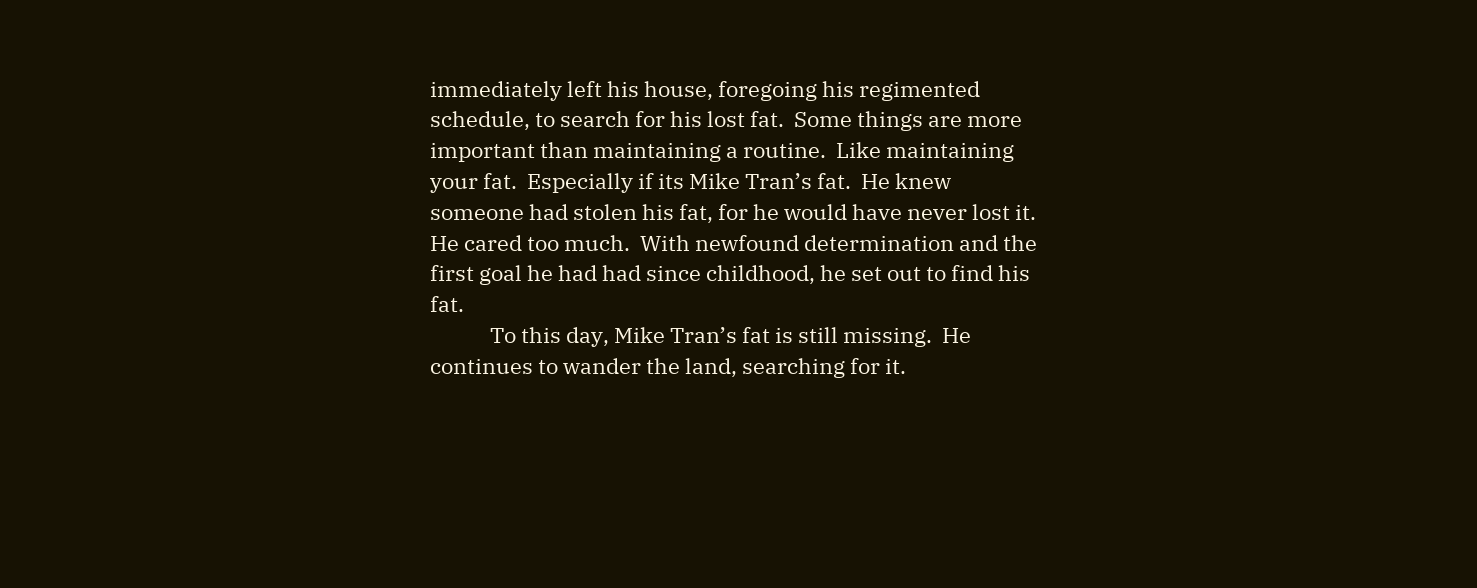immediately left his house, foregoing his regimented schedule, to search for his lost fat.  Some things are more important than maintaining a routine.  Like maintaining your fat.  Especially if its Mike Tran’s fat.  He knew someone had stolen his fat, for he would have never lost it.  He cared too much.  With newfound determination and the first goal he had had since childhood, he set out to find his fat.
            To this day, Mike Tran’s fat is still missing.  He continues to wander the land, searching for it.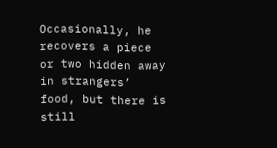Occasionally, he recovers a piece or two hidden away in strangers’ food, but there is still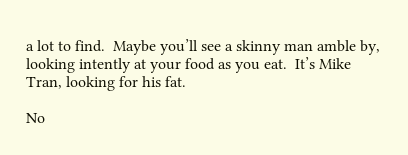a lot to find.  Maybe you’ll see a skinny man amble by, looking intently at your food as you eat.  It’s Mike Tran, looking for his fat.

No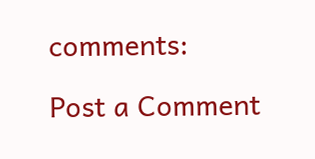comments:

Post a Comment